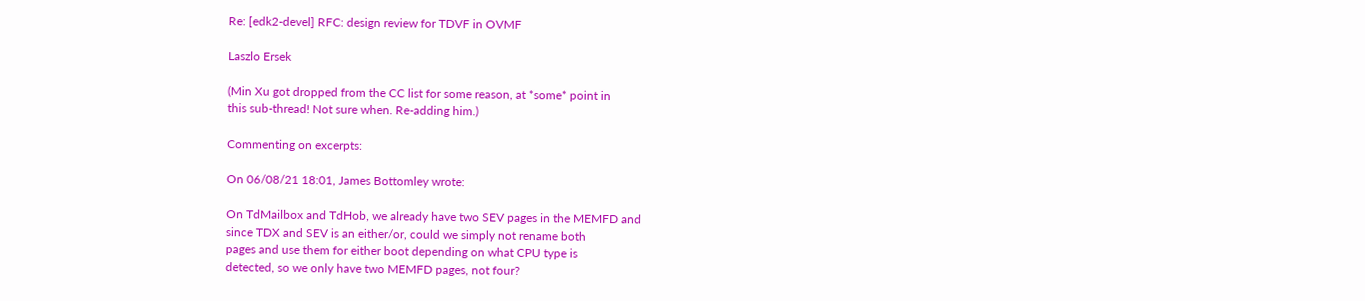Re: [edk2-devel] RFC: design review for TDVF in OVMF

Laszlo Ersek

(Min Xu got dropped from the CC list for some reason, at *some* point in
this sub-thread! Not sure when. Re-adding him.)

Commenting on excerpts:

On 06/08/21 18:01, James Bottomley wrote:

On TdMailbox and TdHob, we already have two SEV pages in the MEMFD and
since TDX and SEV is an either/or, could we simply not rename both
pages and use them for either boot depending on what CPU type is
detected, so we only have two MEMFD pages, not four?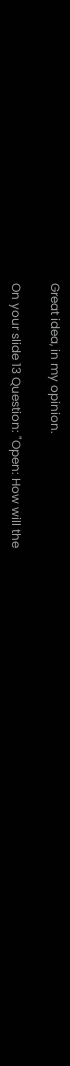Great idea, in my opinion.

On your slide 13 Question: "Open: How will the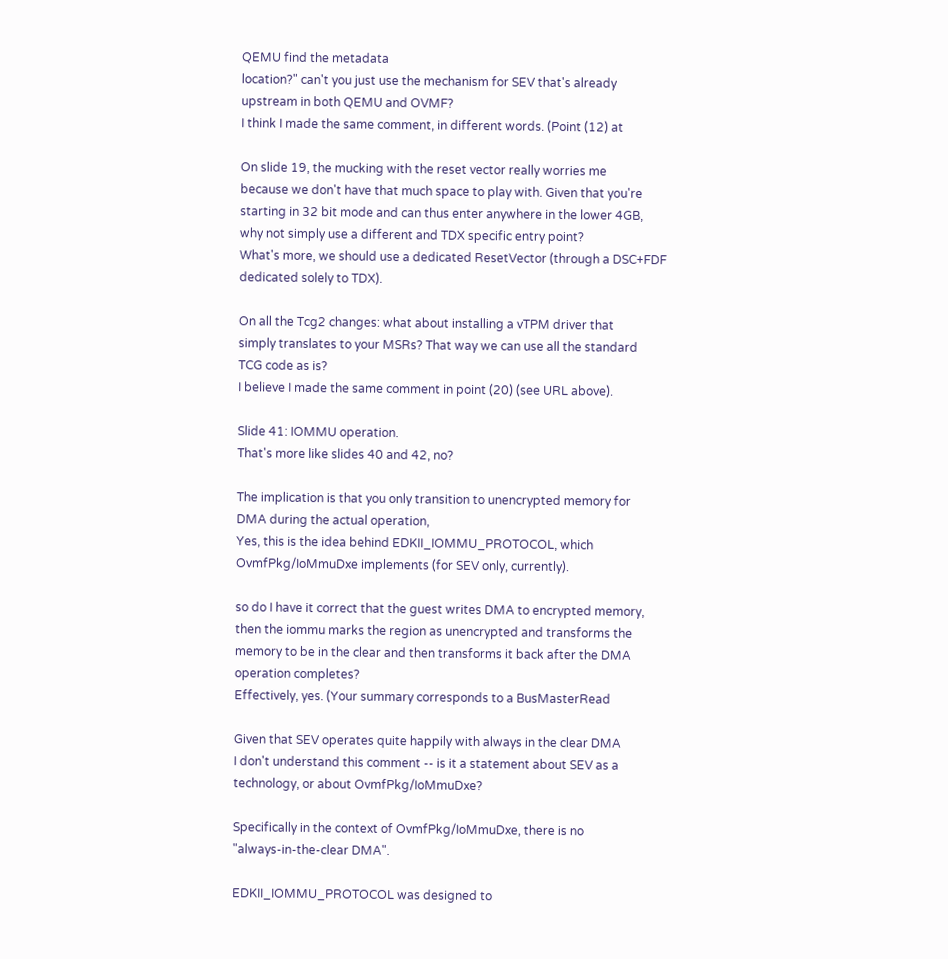QEMU find the metadata
location?" can't you just use the mechanism for SEV that's already
upstream in both QEMU and OVMF?
I think I made the same comment, in different words. (Point (12) at

On slide 19, the mucking with the reset vector really worries me
because we don't have that much space to play with. Given that you're
starting in 32 bit mode and can thus enter anywhere in the lower 4GB,
why not simply use a different and TDX specific entry point?
What's more, we should use a dedicated ResetVector (through a DSC+FDF
dedicated solely to TDX).

On all the Tcg2 changes: what about installing a vTPM driver that
simply translates to your MSRs? That way we can use all the standard
TCG code as is?
I believe I made the same comment in point (20) (see URL above).

Slide 41: IOMMU operation.
That's more like slides 40 and 42, no?

The implication is that you only transition to unencrypted memory for
DMA during the actual operation,
Yes, this is the idea behind EDKII_IOMMU_PROTOCOL, which
OvmfPkg/IoMmuDxe implements (for SEV only, currently).

so do I have it correct that the guest writes DMA to encrypted memory,
then the iommu marks the region as unencrypted and transforms the
memory to be in the clear and then transforms it back after the DMA
operation completes?
Effectively, yes. (Your summary corresponds to a BusMasterRead

Given that SEV operates quite happily with always in the clear DMA
I don't understand this comment -- is it a statement about SEV as a
technology, or about OvmfPkg/IoMmuDxe?

Specifically in the context of OvmfPkg/IoMmuDxe, there is no
"always-in-the-clear DMA".

EDKII_IOMMU_PROTOCOL was designed to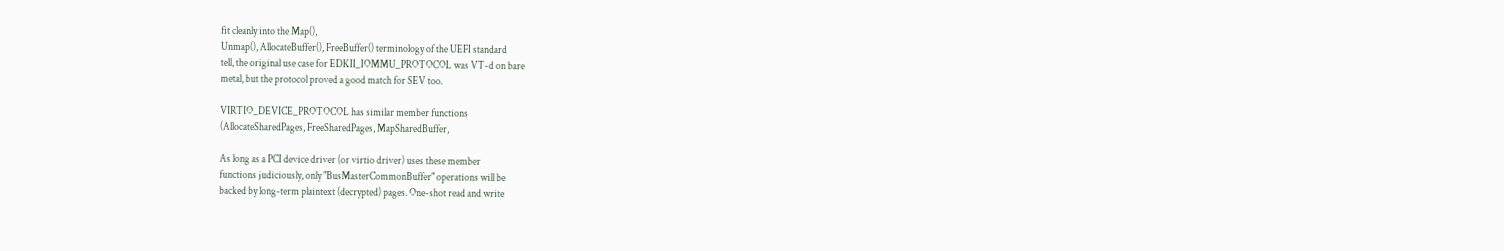fit cleanly into the Map(),
Unmap(), AllocateBuffer(), FreeBuffer() terminology of the UEFI standard
tell, the original use case for EDKII_IOMMU_PROTOCOL was VT-d on bare
metal, but the protocol proved a good match for SEV too.

VIRTIO_DEVICE_PROTOCOL has similar member functions
(AllocateSharedPages, FreeSharedPages, MapSharedBuffer,

As long as a PCI device driver (or virtio driver) uses these member
functions judiciously, only "BusMasterCommonBuffer" operations will be
backed by long-term plaintext (decrypted) pages. One-shot read and write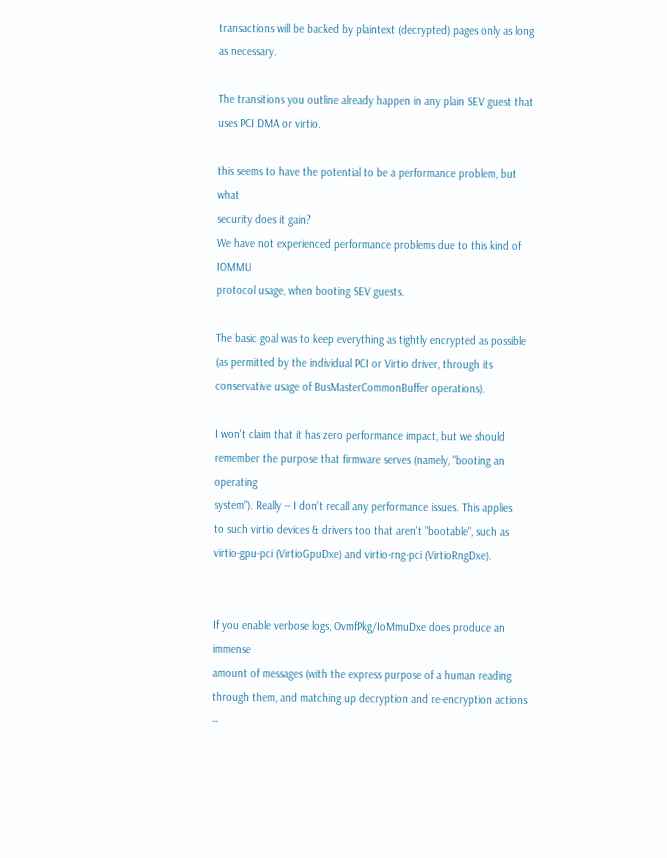transactions will be backed by plaintext (decrypted) pages only as long
as necessary.

The transitions you outline already happen in any plain SEV guest that
uses PCI DMA or virtio.

this seems to have the potential to be a performance problem, but what
security does it gain?
We have not experienced performance problems due to this kind of IOMMU
protocol usage, when booting SEV guests.

The basic goal was to keep everything as tightly encrypted as possible
(as permitted by the individual PCI or Virtio driver, through its
conservative usage of BusMasterCommonBuffer operations).

I won't claim that it has zero performance impact, but we should
remember the purpose that firmware serves (namely, "booting an operating
system"). Really -- I don't recall any performance issues. This applies
to such virtio devices & drivers too that aren't "bootable", such as
virtio-gpu-pci (VirtioGpuDxe) and virtio-rng-pci (VirtioRngDxe).


If you enable verbose logs, OvmfPkg/IoMmuDxe does produce an immense
amount of messages (with the express purpose of a human reading
through them, and matching up decryption and re-encryption actions --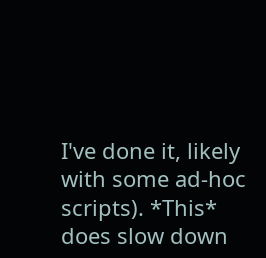I've done it, likely with some ad-hoc scripts). *This* does slow down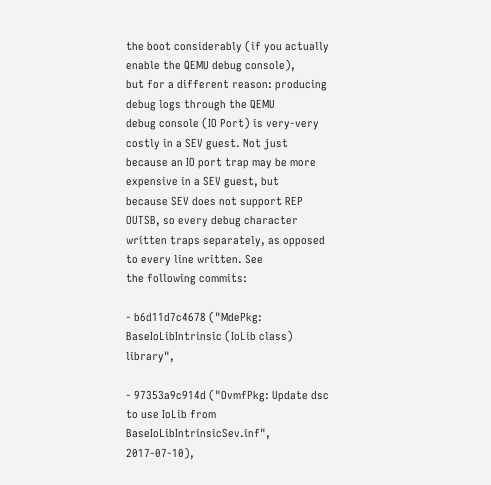the boot considerably (if you actually enable the QEMU debug console),
but for a different reason: producing debug logs through the QEMU
debug console (IO Port) is very-very costly in a SEV guest. Not just
because an IO port trap may be more expensive in a SEV guest, but
because SEV does not support REP OUTSB, so every debug character
written traps separately, as opposed to every line written. See
the following commits:

- b6d11d7c4678 ("MdePkg: BaseIoLibIntrinsic (IoLib class) library",

- 97353a9c914d ("OvmfPkg: Update dsc to use IoLib from
BaseIoLibIntrinsicSev.inf", 2017-07-10),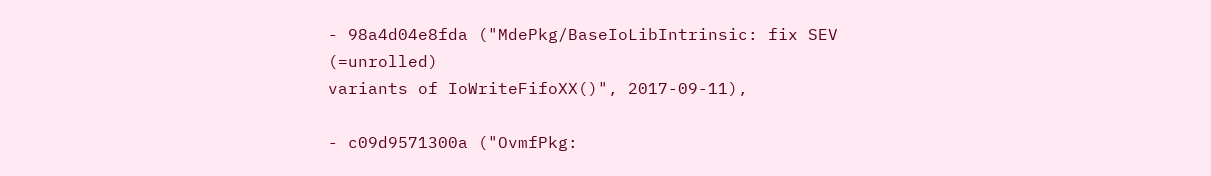- 98a4d04e8fda ("MdePkg/BaseIoLibIntrinsic: fix SEV (=unrolled)
variants of IoWriteFifoXX()", 2017-09-11),

- c09d9571300a ("OvmfPkg: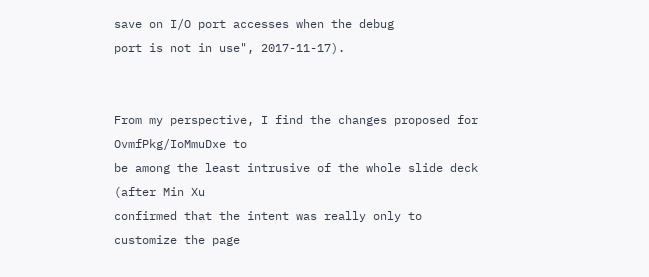save on I/O port accesses when the debug
port is not in use", 2017-11-17).


From my perspective, I find the changes proposed for OvmfPkg/IoMmuDxe to
be among the least intrusive of the whole slide deck (after Min Xu
confirmed that the intent was really only to customize the page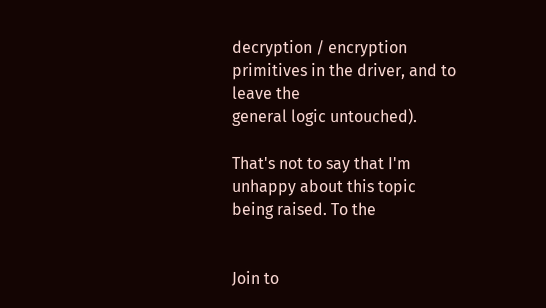decryption / encryption primitives in the driver, and to leave the
general logic untouched).

That's not to say that I'm unhappy about this topic being raised. To the


Join to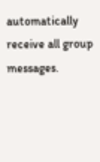automatically receive all group messages.